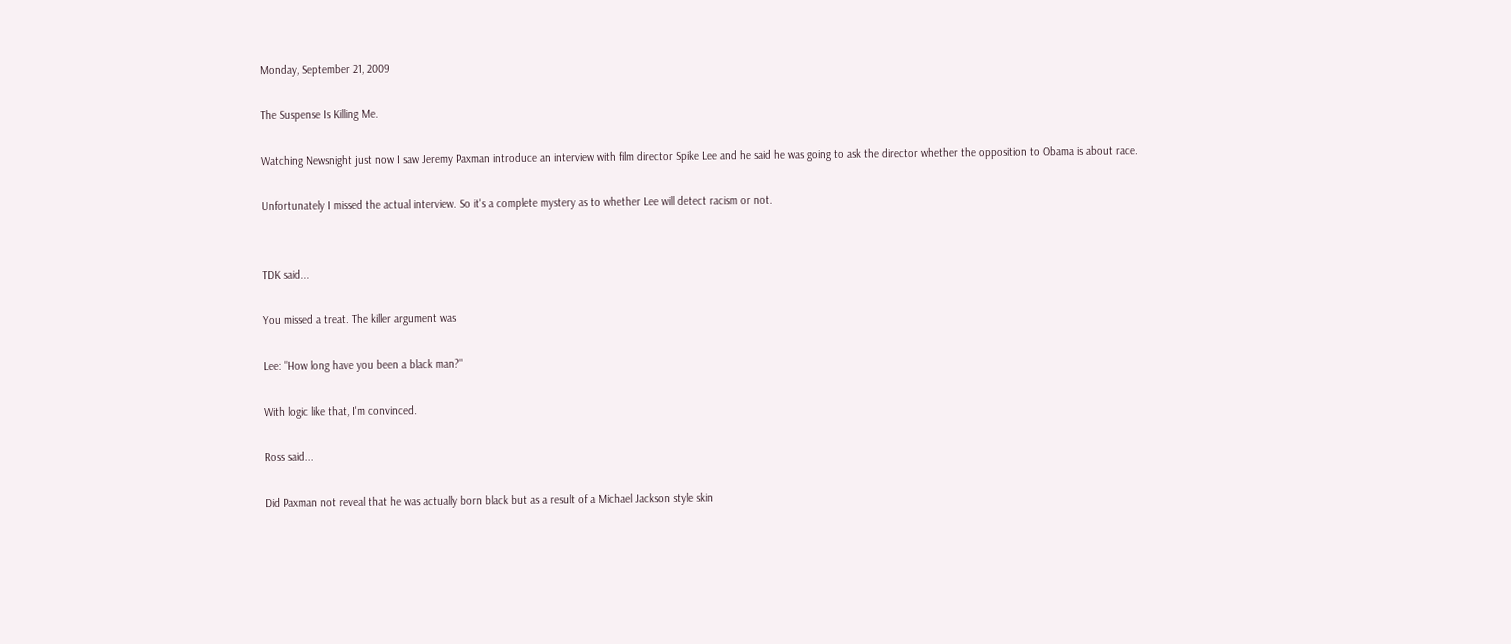Monday, September 21, 2009

The Suspense Is Killing Me.

Watching Newsnight just now I saw Jeremy Paxman introduce an interview with film director Spike Lee and he said he was going to ask the director whether the opposition to Obama is about race.

Unfortunately I missed the actual interview. So it's a complete mystery as to whether Lee will detect racism or not.


TDK said...

You missed a treat. The killer argument was

Lee: "How long have you been a black man?"

With logic like that, I'm convinced.

Ross said...

Did Paxman not reveal that he was actually born black but as a result of a Michael Jackson style skin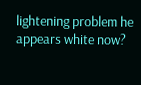lightening problem he appears white now?